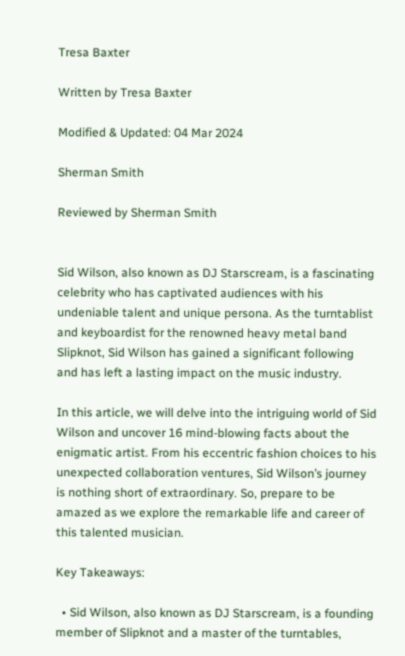Tresa Baxter

Written by Tresa Baxter

Modified & Updated: 04 Mar 2024

Sherman Smith

Reviewed by Sherman Smith


Sid Wilson, also known as DJ Starscream, is a fascinating celebrity who has captivated audiences with his undeniable talent and unique persona. As the turntablist and keyboardist for the renowned heavy metal band Slipknot, Sid Wilson has gained a significant following and has left a lasting impact on the music industry.

In this article, we will delve into the intriguing world of Sid Wilson and uncover 16 mind-blowing facts about the enigmatic artist. From his eccentric fashion choices to his unexpected collaboration ventures, Sid Wilson’s journey is nothing short of extraordinary. So, prepare to be amazed as we explore the remarkable life and career of this talented musician.

Key Takeaways:

  • Sid Wilson, also known as DJ Starscream, is a founding member of Slipknot and a master of the turntables,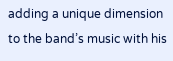adding a unique dimension to the band’s music with his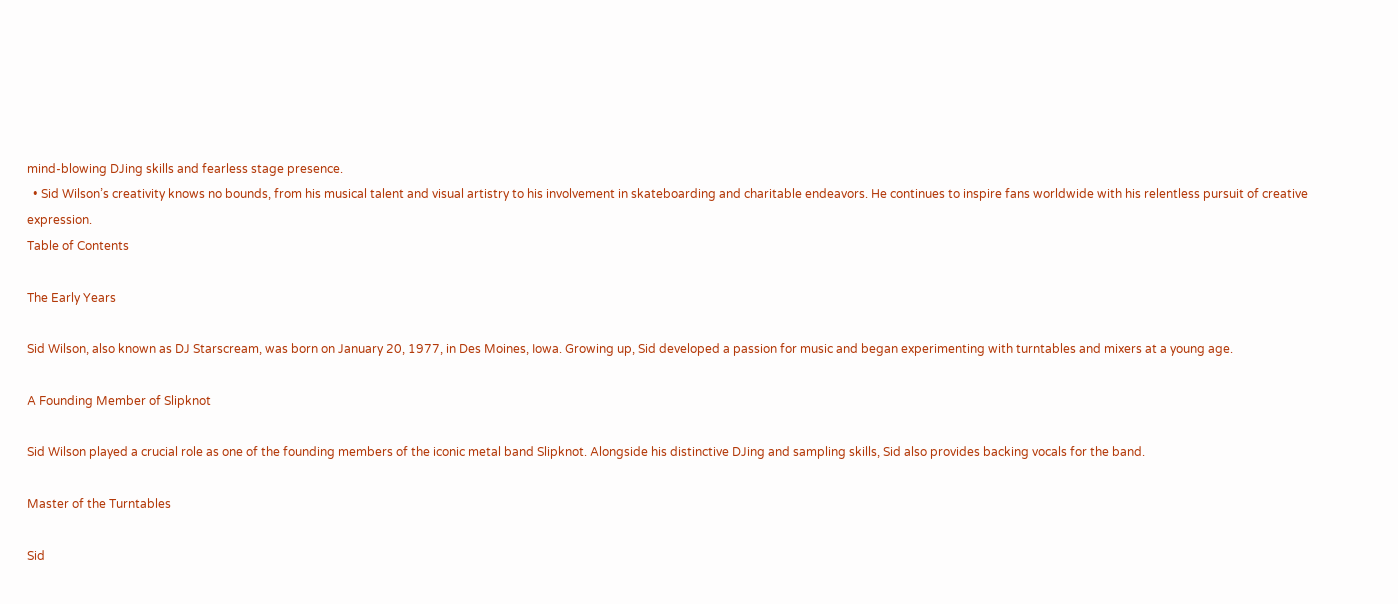mind-blowing DJing skills and fearless stage presence.
  • Sid Wilson’s creativity knows no bounds, from his musical talent and visual artistry to his involvement in skateboarding and charitable endeavors. He continues to inspire fans worldwide with his relentless pursuit of creative expression.
Table of Contents

The Early Years

Sid Wilson, also known as DJ Starscream, was born on January 20, 1977, in Des Moines, Iowa. Growing up, Sid developed a passion for music and began experimenting with turntables and mixers at a young age.

A Founding Member of Slipknot

Sid Wilson played a crucial role as one of the founding members of the iconic metal band Slipknot. Alongside his distinctive DJing and sampling skills, Sid also provides backing vocals for the band.

Master of the Turntables

Sid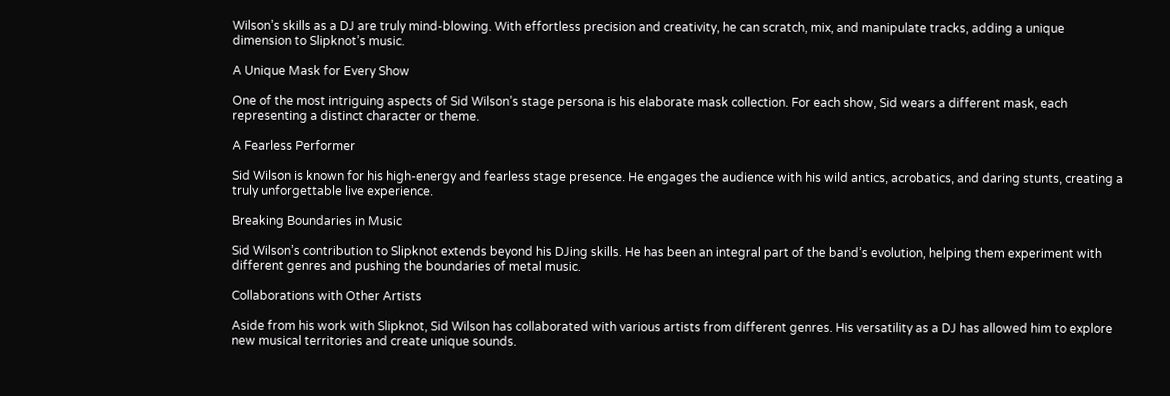Wilson’s skills as a DJ are truly mind-blowing. With effortless precision and creativity, he can scratch, mix, and manipulate tracks, adding a unique dimension to Slipknot’s music.

A Unique Mask for Every Show

One of the most intriguing aspects of Sid Wilson’s stage persona is his elaborate mask collection. For each show, Sid wears a different mask, each representing a distinct character or theme.

A Fearless Performer

Sid Wilson is known for his high-energy and fearless stage presence. He engages the audience with his wild antics, acrobatics, and daring stunts, creating a truly unforgettable live experience.

Breaking Boundaries in Music

Sid Wilson’s contribution to Slipknot extends beyond his DJing skills. He has been an integral part of the band’s evolution, helping them experiment with different genres and pushing the boundaries of metal music.

Collaborations with Other Artists

Aside from his work with Slipknot, Sid Wilson has collaborated with various artists from different genres. His versatility as a DJ has allowed him to explore new musical territories and create unique sounds.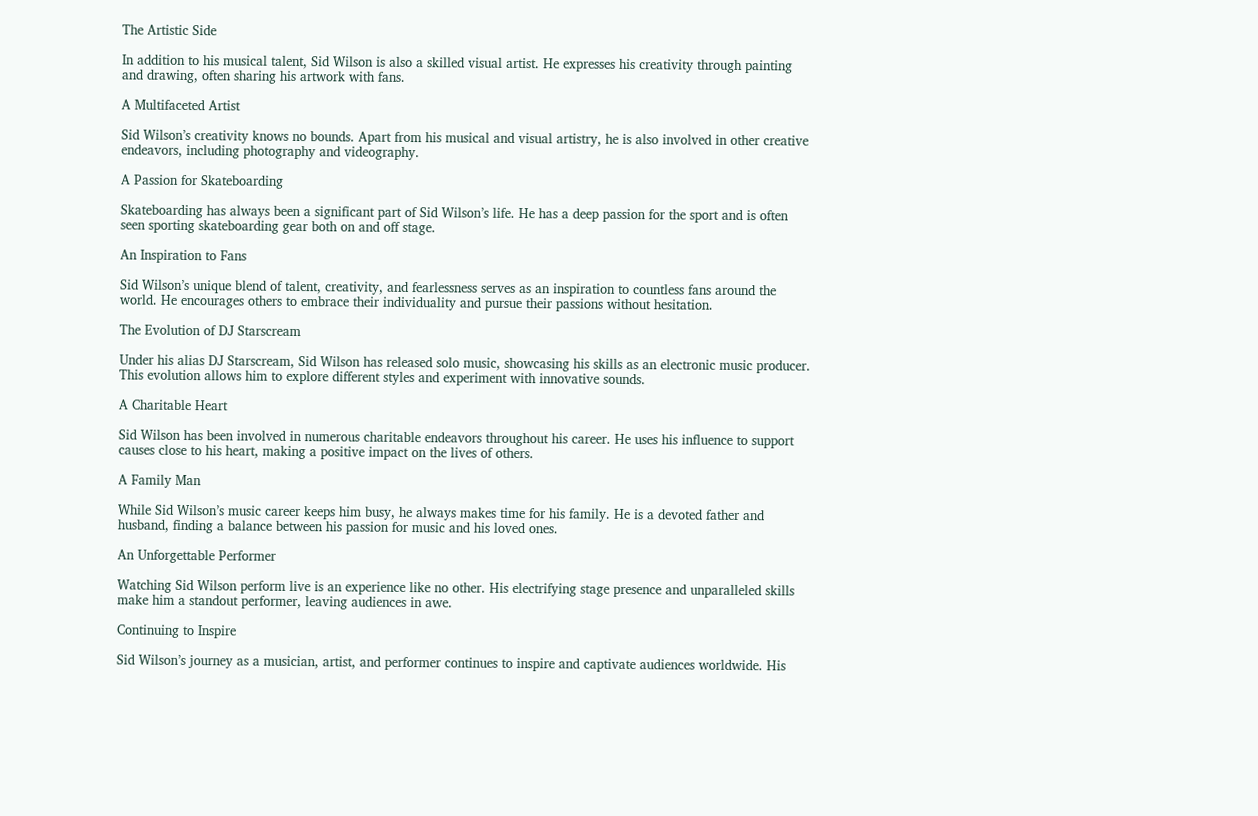The Artistic Side

In addition to his musical talent, Sid Wilson is also a skilled visual artist. He expresses his creativity through painting and drawing, often sharing his artwork with fans.

A Multifaceted Artist

Sid Wilson’s creativity knows no bounds. Apart from his musical and visual artistry, he is also involved in other creative endeavors, including photography and videography.

A Passion for Skateboarding

Skateboarding has always been a significant part of Sid Wilson’s life. He has a deep passion for the sport and is often seen sporting skateboarding gear both on and off stage.

An Inspiration to Fans

Sid Wilson’s unique blend of talent, creativity, and fearlessness serves as an inspiration to countless fans around the world. He encourages others to embrace their individuality and pursue their passions without hesitation.

The Evolution of DJ Starscream

Under his alias DJ Starscream, Sid Wilson has released solo music, showcasing his skills as an electronic music producer. This evolution allows him to explore different styles and experiment with innovative sounds.

A Charitable Heart

Sid Wilson has been involved in numerous charitable endeavors throughout his career. He uses his influence to support causes close to his heart, making a positive impact on the lives of others.

A Family Man

While Sid Wilson’s music career keeps him busy, he always makes time for his family. He is a devoted father and husband, finding a balance between his passion for music and his loved ones.

An Unforgettable Performer

Watching Sid Wilson perform live is an experience like no other. His electrifying stage presence and unparalleled skills make him a standout performer, leaving audiences in awe.

Continuing to Inspire

Sid Wilson’s journey as a musician, artist, and performer continues to inspire and captivate audiences worldwide. His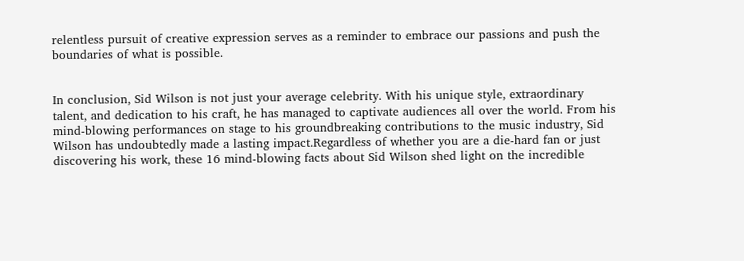relentless pursuit of creative expression serves as a reminder to embrace our passions and push the boundaries of what is possible.


In conclusion, Sid Wilson is not just your average celebrity. With his unique style, extraordinary talent, and dedication to his craft, he has managed to captivate audiences all over the world. From his mind-blowing performances on stage to his groundbreaking contributions to the music industry, Sid Wilson has undoubtedly made a lasting impact.Regardless of whether you are a die-hard fan or just discovering his work, these 16 mind-blowing facts about Sid Wilson shed light on the incredible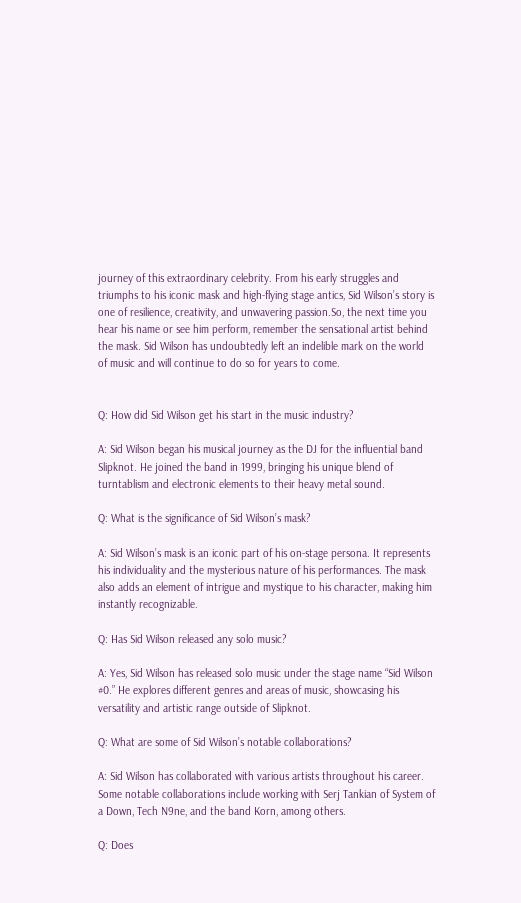journey of this extraordinary celebrity. From his early struggles and triumphs to his iconic mask and high-flying stage antics, Sid Wilson’s story is one of resilience, creativity, and unwavering passion.So, the next time you hear his name or see him perform, remember the sensational artist behind the mask. Sid Wilson has undoubtedly left an indelible mark on the world of music and will continue to do so for years to come.


Q: How did Sid Wilson get his start in the music industry?

A: Sid Wilson began his musical journey as the DJ for the influential band Slipknot. He joined the band in 1999, bringing his unique blend of turntablism and electronic elements to their heavy metal sound.

Q: What is the significance of Sid Wilson’s mask?

A: Sid Wilson’s mask is an iconic part of his on-stage persona. It represents his individuality and the mysterious nature of his performances. The mask also adds an element of intrigue and mystique to his character, making him instantly recognizable.

Q: Has Sid Wilson released any solo music?

A: Yes, Sid Wilson has released solo music under the stage name “Sid Wilson #0.” He explores different genres and areas of music, showcasing his versatility and artistic range outside of Slipknot.

Q: What are some of Sid Wilson’s notable collaborations?

A: Sid Wilson has collaborated with various artists throughout his career. Some notable collaborations include working with Serj Tankian of System of a Down, Tech N9ne, and the band Korn, among others.

Q: Does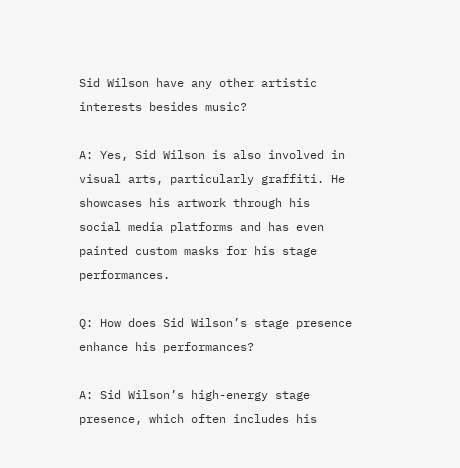Sid Wilson have any other artistic interests besides music?

A: Yes, Sid Wilson is also involved in visual arts, particularly graffiti. He showcases his artwork through his social media platforms and has even painted custom masks for his stage performances.

Q: How does Sid Wilson’s stage presence enhance his performances?

A: Sid Wilson’s high-energy stage presence, which often includes his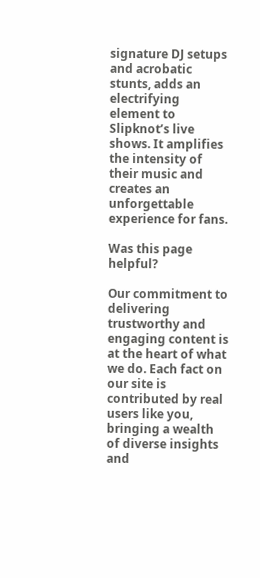signature DJ setups and acrobatic stunts, adds an electrifying element to Slipknot’s live shows. It amplifies the intensity of their music and creates an unforgettable experience for fans.

Was this page helpful?

Our commitment to delivering trustworthy and engaging content is at the heart of what we do. Each fact on our site is contributed by real users like you, bringing a wealth of diverse insights and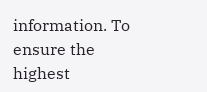information. To ensure the highest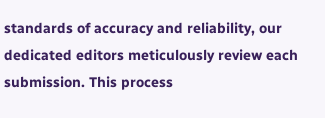standards of accuracy and reliability, our dedicated editors meticulously review each submission. This process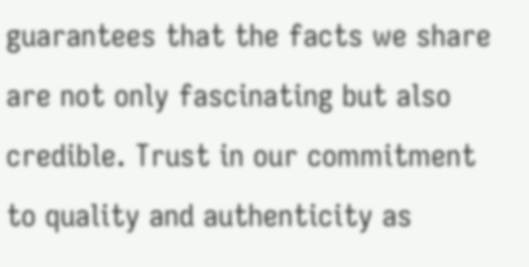guarantees that the facts we share are not only fascinating but also credible. Trust in our commitment to quality and authenticity as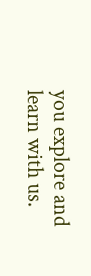you explore and learn with us.